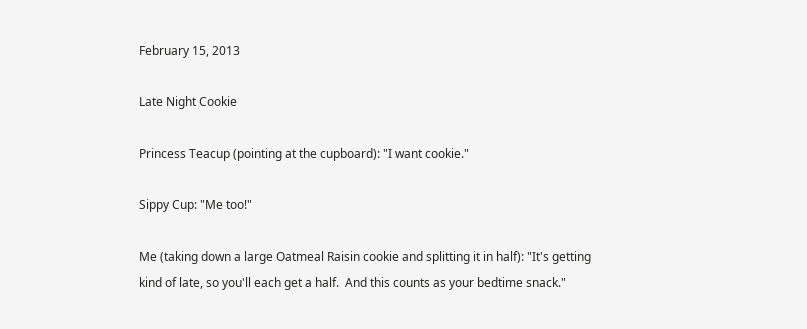February 15, 2013

Late Night Cookie

Princess Teacup (pointing at the cupboard): "I want cookie."

Sippy Cup: "Me too!"

Me (taking down a large Oatmeal Raisin cookie and splitting it in half): "It's getting kind of late, so you'll each get a half.  And this counts as your bedtime snack."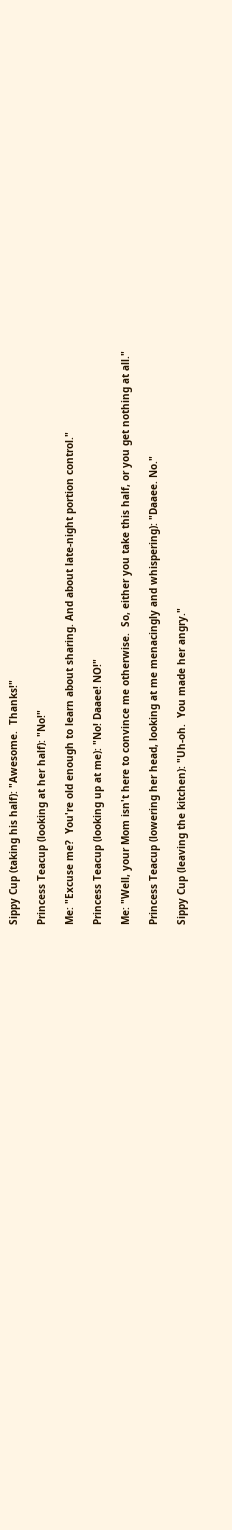Sippy Cup (taking his half): "Awesome.  Thanks!"

Princess Teacup (looking at her half): "No!"

Me: "Excuse me?  You're old enough to learn about sharing. And about late-night portion control."

Princess Teacup (looking up at me): "No! Daaee! NO!"

Me: "Well, your Mom isn't here to convince me otherwise.  So, either you take this half, or you get nothing at all."

Princess Teacup (lowering her head, looking at me menacingly and whispering): "Daaee. No."

Sippy Cup (leaving the kitchen): "Uh-oh.  You made her angry."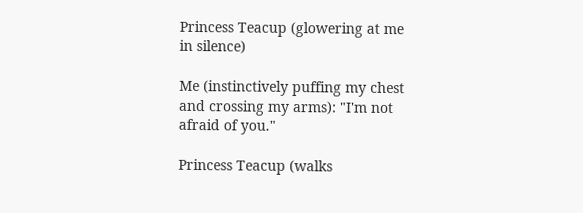Princess Teacup (glowering at me in silence)

Me (instinctively puffing my chest and crossing my arms): "I'm not afraid of you."

Princess Teacup (walks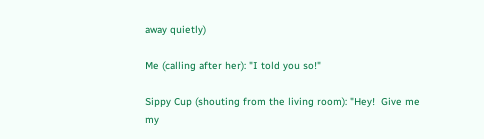away quietly)

Me (calling after her): "I told you so!"

Sippy Cup (shouting from the living room): "Hey!  Give me my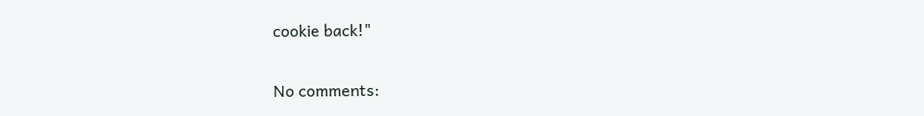cookie back!"

No comments: